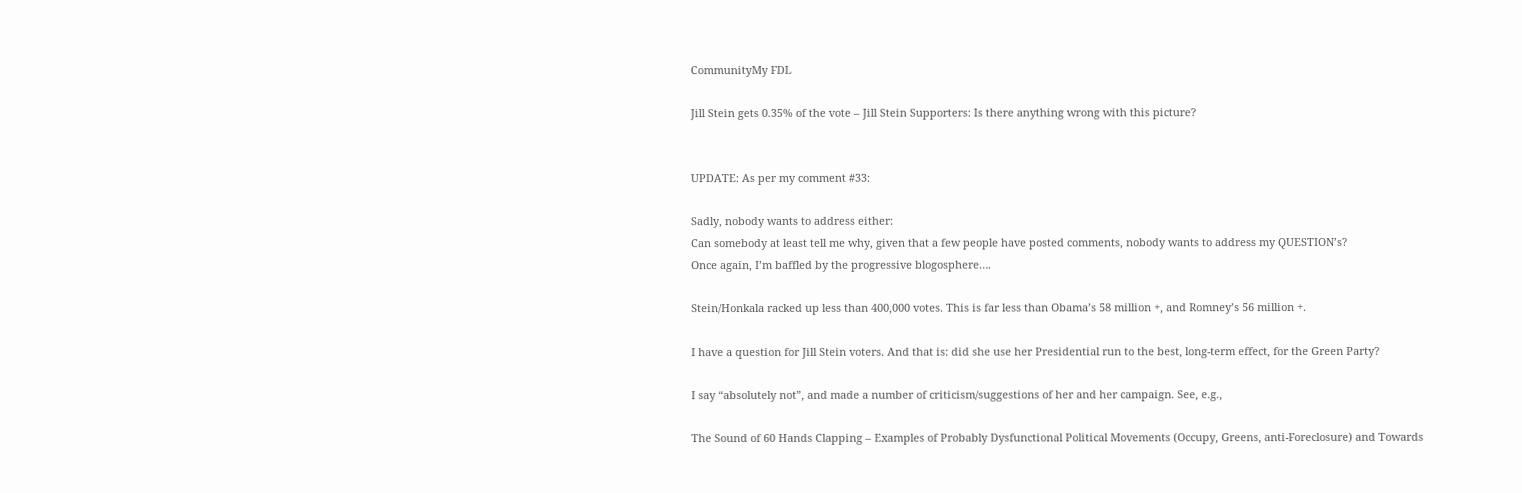CommunityMy FDL

Jill Stein gets 0.35% of the vote – Jill Stein Supporters: Is there anything wrong with this picture?


UPDATE: As per my comment #33:

Sadly, nobody wants to address either:
Can somebody at least tell me why, given that a few people have posted comments, nobody wants to address my QUESTION’s?
Once again, I’m baffled by the progressive blogosphere….

Stein/Honkala racked up less than 400,000 votes. This is far less than Obama’s 58 million +, and Romney’s 56 million +.

I have a question for Jill Stein voters. And that is: did she use her Presidential run to the best, long-term effect, for the Green Party?

I say “absolutely not”, and made a number of criticism/suggestions of her and her campaign. See, e.g.,

The Sound of 60 Hands Clapping – Examples of Probably Dysfunctional Political Movements (Occupy, Greens, anti-Foreclosure) and Towards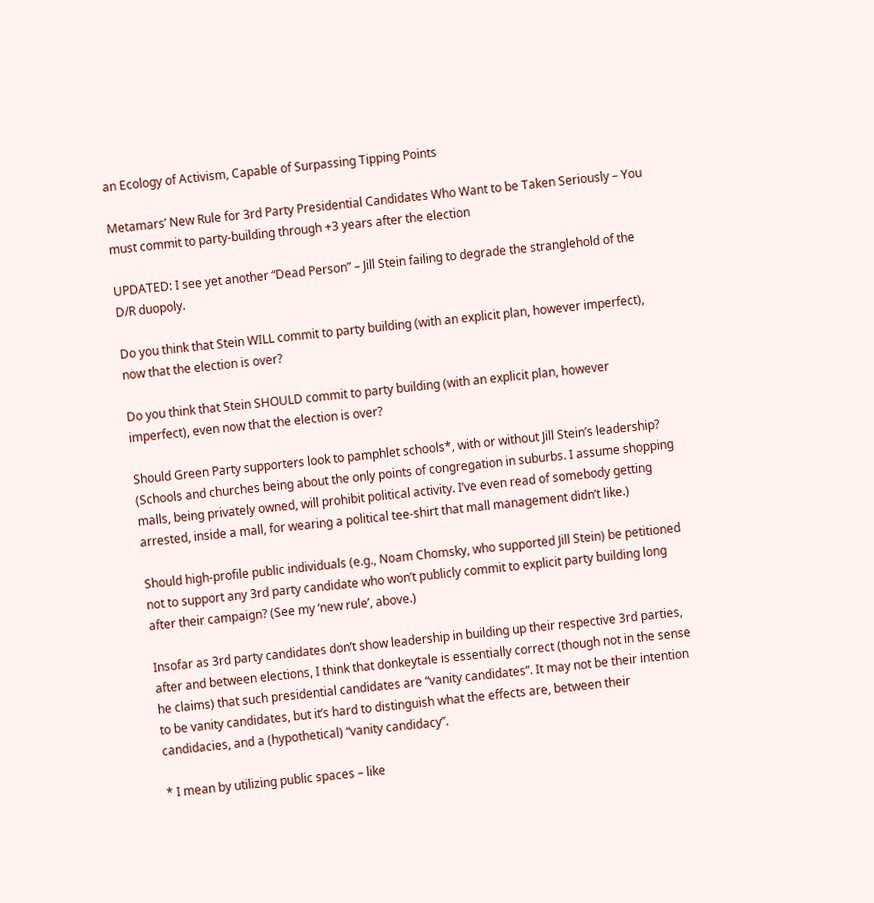an Ecology of Activism, Capable of Surpassing Tipping Points

Metamars’ New Rule for 3rd Party Presidential Candidates Who Want to be Taken Seriously – You must commit to party-building through +3 years after the election

UPDATED: I see yet another “Dead Person” – Jill Stein failing to degrade the stranglehold of the D/R duopoly.

Do you think that Stein WILL commit to party building (with an explicit plan, however imperfect), now that the election is over?

Do you think that Stein SHOULD commit to party building (with an explicit plan, however imperfect), even now that the election is over?

Should Green Party supporters look to pamphlet schools*, with or without Jill Stein’s leadership? (Schools and churches being about the only points of congregation in suburbs. I assume shopping malls, being privately owned, will prohibit political activity. I’ve even read of somebody getting arrested, inside a mall, for wearing a political tee-shirt that mall management didn’t like.)

Should high-profile public individuals (e.g., Noam Chomsky, who supported Jill Stein) be petitioned not to support any 3rd party candidate who won’t publicly commit to explicit party building long after their campaign? (See my ‘new rule’, above.)

Insofar as 3rd party candidates don’t show leadership in building up their respective 3rd parties, after and between elections, I think that donkeytale is essentially correct (though not in the sense he claims) that such presidential candidates are “vanity candidates”. It may not be their intention to be vanity candidates, but it’s hard to distinguish what the effects are, between their candidacies, and a (hypothetical) “vanity candidacy”.

* I mean by utilizing public spaces – like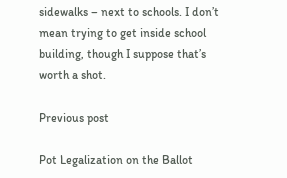sidewalks – next to schools. I don’t mean trying to get inside school building, though I suppose that’s worth a shot.

Previous post

Pot Legalization on the Ballot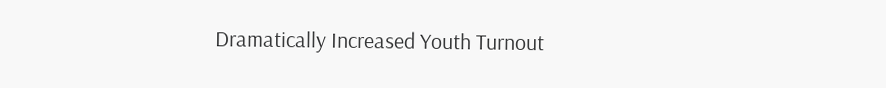Dramatically Increased Youth Turnout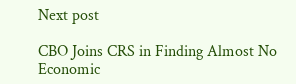Next post

CBO Joins CRS in Finding Almost No Economic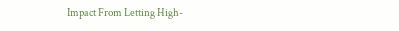Impact From Letting High-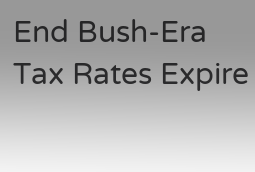End Bush-Era Tax Rates Expire